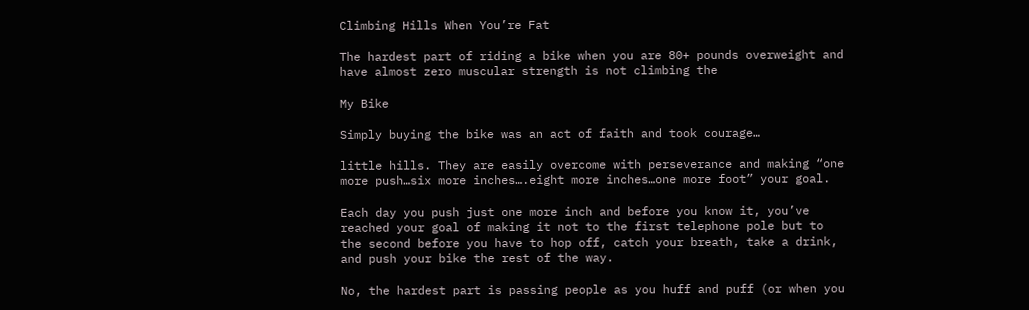Climbing Hills When You’re Fat

The hardest part of riding a bike when you are 80+ pounds overweight and have almost zero muscular strength is not climbing the

My Bike

Simply buying the bike was an act of faith and took courage…

little hills. They are easily overcome with perseverance and making “one more push…six more inches….eight more inches…one more foot” your goal.

Each day you push just one more inch and before you know it, you’ve reached your goal of making it not to the first telephone pole but to the second before you have to hop off, catch your breath, take a drink, and push your bike the rest of the way.

No, the hardest part is passing people as you huff and puff (or when you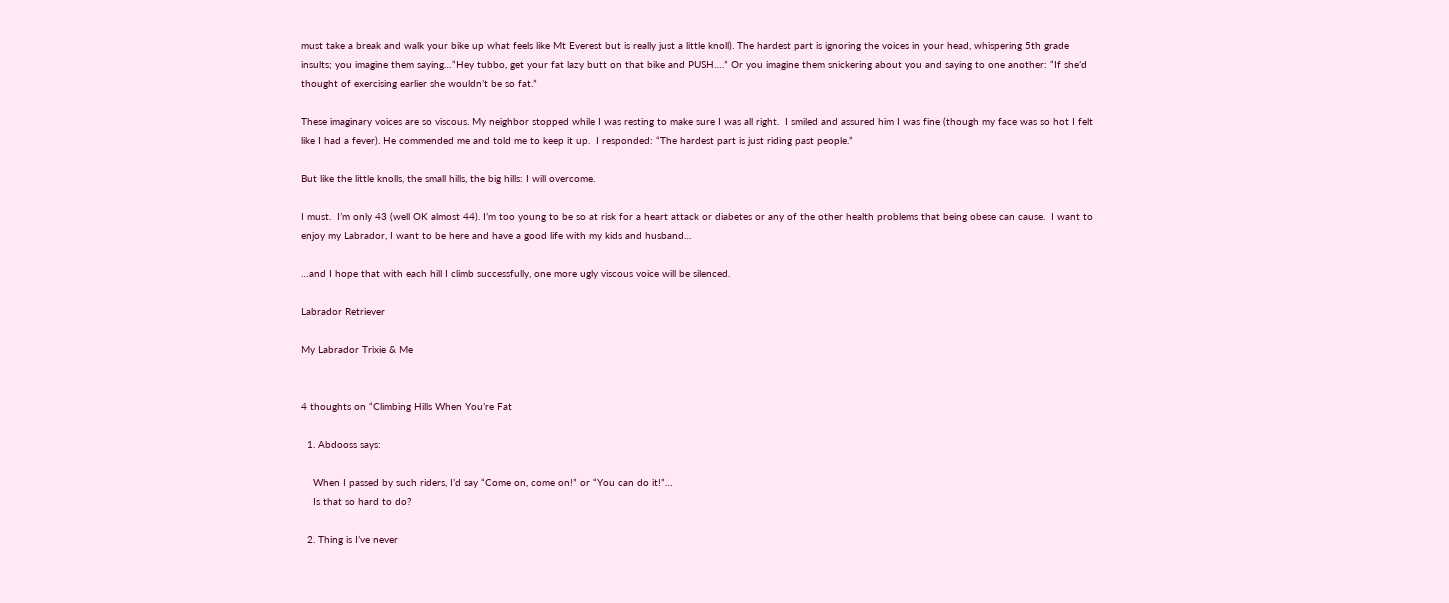must take a break and walk your bike up what feels like Mt Everest but is really just a little knoll). The hardest part is ignoring the voices in your head, whispering 5th grade insults; you imagine them saying…“Hey tubbo, get your fat lazy butt on that bike and PUSH….” Or you imagine them snickering about you and saying to one another: “If she’d thought of exercising earlier she wouldn’t be so fat.”

These imaginary voices are so viscous. My neighbor stopped while I was resting to make sure I was all right.  I smiled and assured him I was fine (though my face was so hot I felt like I had a fever). He commended me and told me to keep it up.  I responded: “The hardest part is just riding past people.”

But like the little knolls, the small hills, the big hills: I will overcome.

I must.  I’m only 43 (well OK almost 44). I’m too young to be so at risk for a heart attack or diabetes or any of the other health problems that being obese can cause.  I want to enjoy my Labrador, I want to be here and have a good life with my kids and husband…

…and I hope that with each hill I climb successfully, one more ugly viscous voice will be silenced.

Labrador Retriever

My Labrador Trixie & Me


4 thoughts on “Climbing Hills When You’re Fat

  1. Abdooss says:

    When I passed by such riders, I’d say “Come on, come on!” or “You can do it!”…
    Is that so hard to do?

  2. Thing is I’ve never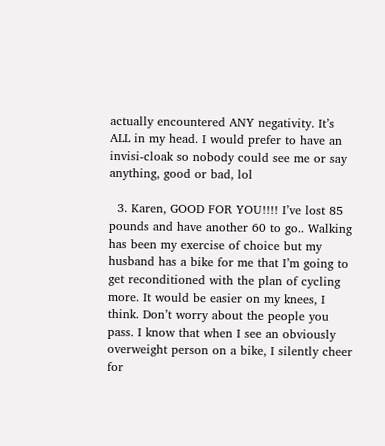actually encountered ANY negativity. It’s ALL in my head. I would prefer to have an invisi-cloak so nobody could see me or say anything, good or bad, lol

  3. Karen, GOOD FOR YOU!!!! I’ve lost 85 pounds and have another 60 to go.. Walking has been my exercise of choice but my husband has a bike for me that I’m going to get reconditioned with the plan of cycling more. It would be easier on my knees, I think. Don’t worry about the people you pass. I know that when I see an obviously overweight person on a bike, I silently cheer for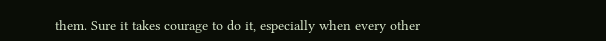them. Sure it takes courage to do it, especially when every other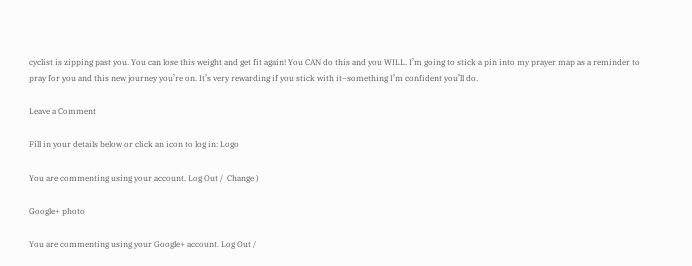cyclist is zipping past you. You can lose this weight and get fit again! You CAN do this and you WILL. I’m going to stick a pin into my prayer map as a reminder to pray for you and this new journey you’re on. It’s very rewarding if you stick with it–something I’m confident you’ll do.

Leave a Comment

Fill in your details below or click an icon to log in: Logo

You are commenting using your account. Log Out /  Change )

Google+ photo

You are commenting using your Google+ account. Log Out /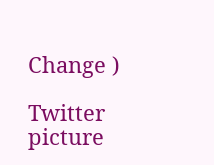Change )

Twitter picture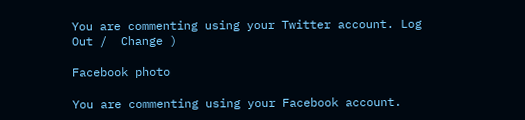You are commenting using your Twitter account. Log Out /  Change )

Facebook photo

You are commenting using your Facebook account.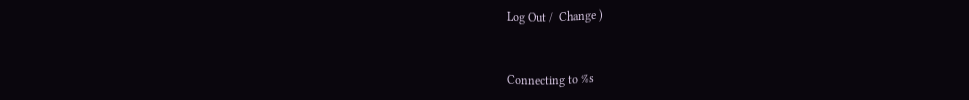Log Out /  Change )


Connecting to %s